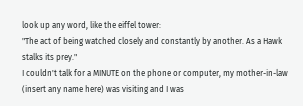look up any word, like the eiffel tower:
"The act of being watched closely and constantly by another. As a Hawk stalks its prey."
I couldn't talk for a MINUTE on the phone or computer, my mother-in-law (insert any name here) was visiting and I was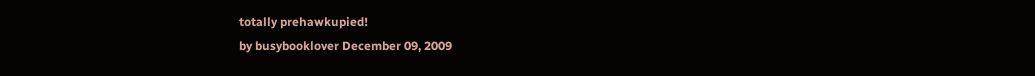totally prehawkupied!
by busybooklover December 09, 2009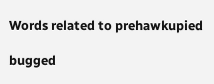Words related to prehawkupied

bugged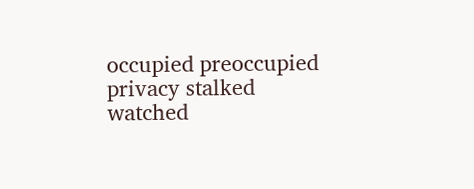occupied preoccupied privacy stalked watched